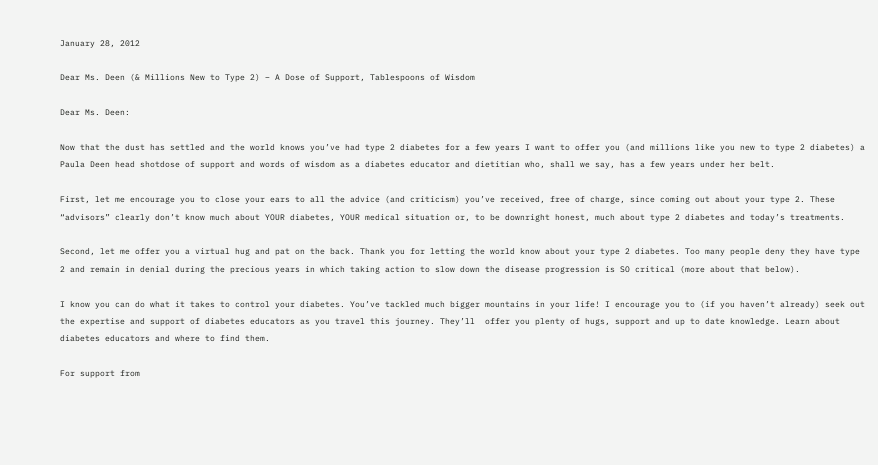January 28, 2012

Dear Ms. Deen (& Millions New to Type 2) – A Dose of Support, Tablespoons of Wisdom

Dear Ms. Deen:

Now that the dust has settled and the world knows you’ve had type 2 diabetes for a few years I want to offer you (and millions like you new to type 2 diabetes) a Paula Deen head shotdose of support and words of wisdom as a diabetes educator and dietitian who, shall we say, has a few years under her belt.

First, let me encourage you to close your ears to all the advice (and criticism) you’ve received, free of charge, since coming out about your type 2. These “advisors” clearly don’t know much about YOUR diabetes, YOUR medical situation or, to be downright honest, much about type 2 diabetes and today’s treatments.

Second, let me offer you a virtual hug and pat on the back. Thank you for letting the world know about your type 2 diabetes. Too many people deny they have type 2 and remain in denial during the precious years in which taking action to slow down the disease progression is SO critical (more about that below).

I know you can do what it takes to control your diabetes. You’ve tackled much bigger mountains in your life! I encourage you to (if you haven’t already) seek out the expertise and support of diabetes educators as you travel this journey. They’ll  offer you plenty of hugs, support and up to date knowledge. Learn about diabetes educators and where to find them.

For support from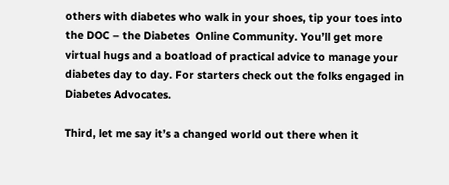others with diabetes who walk in your shoes, tip your toes into the DOC – the Diabetes  Online Community. You’ll get more virtual hugs and a boatload of practical advice to manage your diabetes day to day. For starters check out the folks engaged in Diabetes Advocates.

Third, let me say it’s a changed world out there when it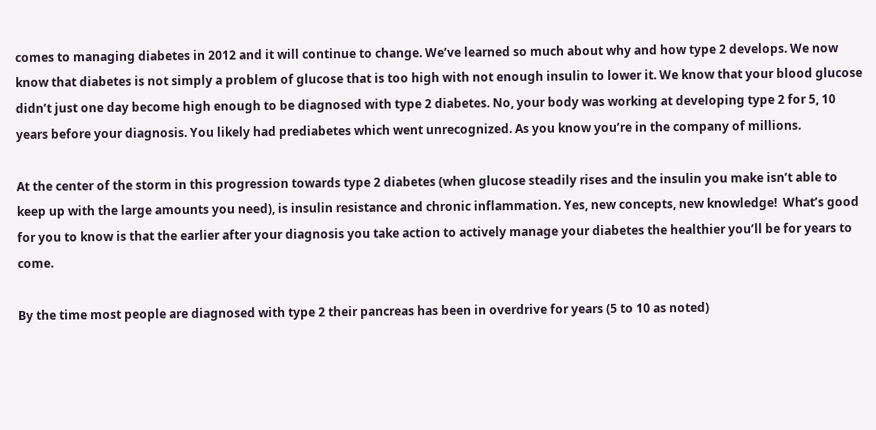comes to managing diabetes in 2012 and it will continue to change. We’ve learned so much about why and how type 2 develops. We now know that diabetes is not simply a problem of glucose that is too high with not enough insulin to lower it. We know that your blood glucose didn’t just one day become high enough to be diagnosed with type 2 diabetes. No, your body was working at developing type 2 for 5, 10 years before your diagnosis. You likely had prediabetes which went unrecognized. As you know you’re in the company of millions.

At the center of the storm in this progression towards type 2 diabetes (when glucose steadily rises and the insulin you make isn’t able to keep up with the large amounts you need), is insulin resistance and chronic inflammation. Yes, new concepts, new knowledge!  What’s good for you to know is that the earlier after your diagnosis you take action to actively manage your diabetes the healthier you’ll be for years to come.

By the time most people are diagnosed with type 2 their pancreas has been in overdrive for years (5 to 10 as noted)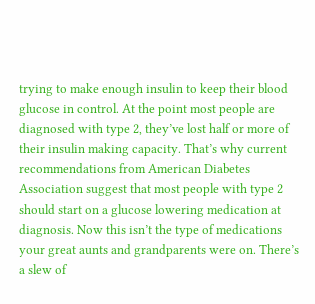trying to make enough insulin to keep their blood glucose in control. At the point most people are diagnosed with type 2, they’ve lost half or more of their insulin making capacity. That’s why current recommendations from American Diabetes Association suggest that most people with type 2 should start on a glucose lowering medication at diagnosis. Now this isn’t the type of medications your great aunts and grandparents were on. There’s a slew of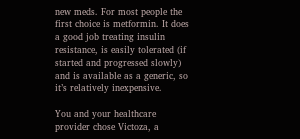new meds. For most people the first choice is metformin. It does a good job treating insulin resistance, is easily tolerated (if started and progressed slowly) and is available as a generic, so it’s relatively inexpensive.

You and your healthcare provider chose Victoza, a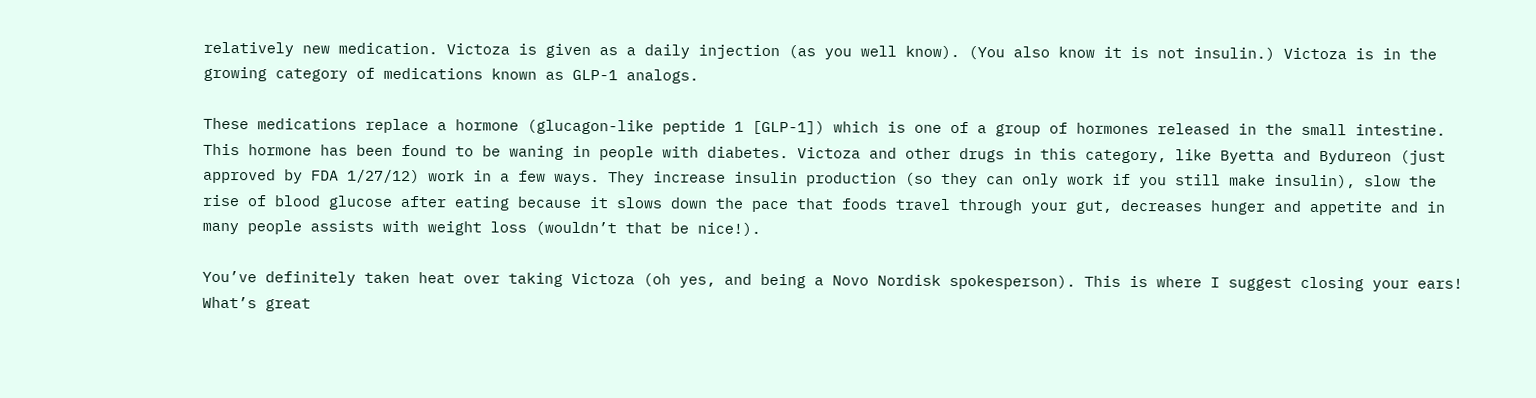relatively new medication. Victoza is given as a daily injection (as you well know). (You also know it is not insulin.) Victoza is in the growing category of medications known as GLP-1 analogs.

These medications replace a hormone (glucagon-like peptide 1 [GLP-1]) which is one of a group of hormones released in the small intestine. This hormone has been found to be waning in people with diabetes. Victoza and other drugs in this category, like Byetta and Bydureon (just approved by FDA 1/27/12) work in a few ways. They increase insulin production (so they can only work if you still make insulin), slow the rise of blood glucose after eating because it slows down the pace that foods travel through your gut, decreases hunger and appetite and in many people assists with weight loss (wouldn’t that be nice!).

You’ve definitely taken heat over taking Victoza (oh yes, and being a Novo Nordisk spokesperson). This is where I suggest closing your ears! What’s great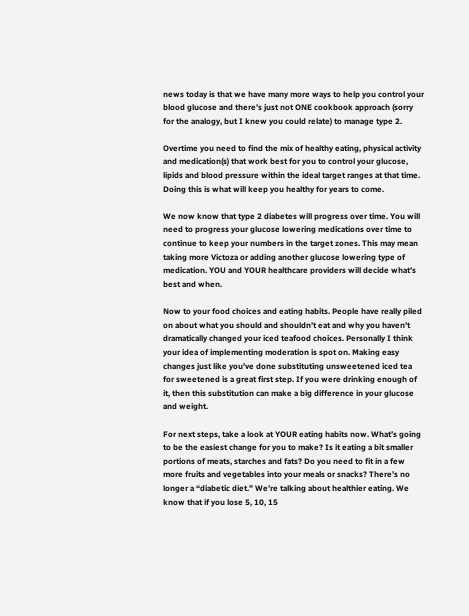news today is that we have many more ways to help you control your blood glucose and there’s just not ONE cookbook approach (sorry for the analogy, but I knew you could relate) to manage type 2.

Overtime you need to find the mix of healthy eating, physical activity and medication(s) that work best for you to control your glucose, lipids and blood pressure within the ideal target ranges at that time. Doing this is what will keep you healthy for years to come.

We now know that type 2 diabetes will progress over time. You will need to progress your glucose lowering medications over time to continue to keep your numbers in the target zones. This may mean taking more Victoza or adding another glucose lowering type of medication. YOU and YOUR healthcare providers will decide what’s best and when.

Now to your food choices and eating habits. People have really piled on about what you should and shouldn’t eat and why you haven’t dramatically changed your iced teafood choices. Personally I think your idea of implementing moderation is spot on. Making easy changes just like you’ve done substituting unsweetened iced tea for sweetened is a great first step. If you were drinking enough of it, then this substitution can make a big difference in your glucose and weight.

For next steps, take a look at YOUR eating habits now. What’s going to be the easiest change for you to make? Is it eating a bit smaller portions of meats, starches and fats? Do you need to fit in a few more fruits and vegetables into your meals or snacks? There’s no longer a “diabetic diet.” We’re talking about healthier eating. We know that if you lose 5, 10, 15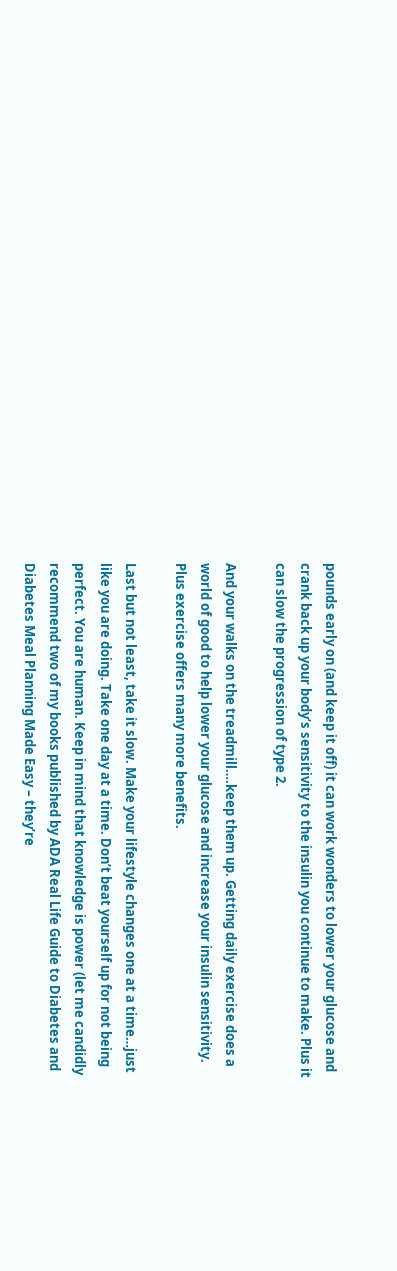pounds early on (and keep it off) it can work wonders to lower your glucose and crank back up your body’s sensitivity to the insulin you continue to make. Plus it can slow the progression of type 2.

And your walks on the treadmill….keep them up. Getting daily exercise does a world of good to help lower your glucose and increase your insulin sensitivity. Plus exercise offers many more benefits.

Last but not least, take it slow. Make your lifestyle changes one at a time…just like you are doing. Take one day at a time. Don’t beat yourself up for not being perfect. You are human. Keep in mind that knowledge is power (let me candidly recommend two of my books published by ADA Real Life Guide to Diabetes and Diabetes Meal Planning Made Easy – they’re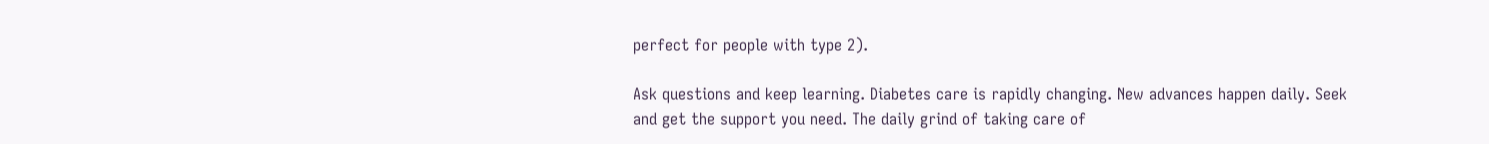perfect for people with type 2).

Ask questions and keep learning. Diabetes care is rapidly changing. New advances happen daily. Seek and get the support you need. The daily grind of taking care of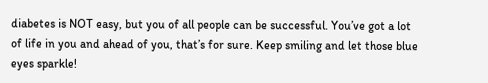diabetes is NOT easy, but you of all people can be successful. You’ve got a lot of life in you and ahead of you, that’s for sure. Keep smiling and let those blue eyes sparkle!